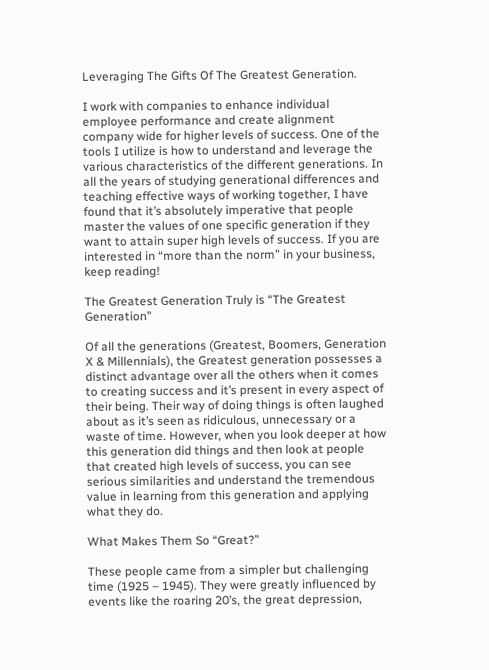Leveraging The Gifts Of The Greatest Generation.

I work with companies to enhance individual employee performance and create alignment company wide for higher levels of success. One of the tools I utilize is how to understand and leverage the various characteristics of the different generations. In all the years of studying generational differences and teaching effective ways of working together, I have found that it’s absolutely imperative that people master the values of one specific generation if they want to attain super high levels of success. If you are interested in “more than the norm” in your business, keep reading!

The Greatest Generation Truly is “The Greatest Generation”

Of all the generations (Greatest, Boomers, Generation X & Millennials), the Greatest generation possesses a distinct advantage over all the others when it comes to creating success and it’s present in every aspect of their being. Their way of doing things is often laughed about as it’s seen as ridiculous, unnecessary or a waste of time. However, when you look deeper at how this generation did things and then look at people that created high levels of success, you can see serious similarities and understand the tremendous value in learning from this generation and applying what they do.

What Makes Them So “Great?”

These people came from a simpler but challenging time (1925 – 1945). They were greatly influenced by events like the roaring 20’s, the great depression,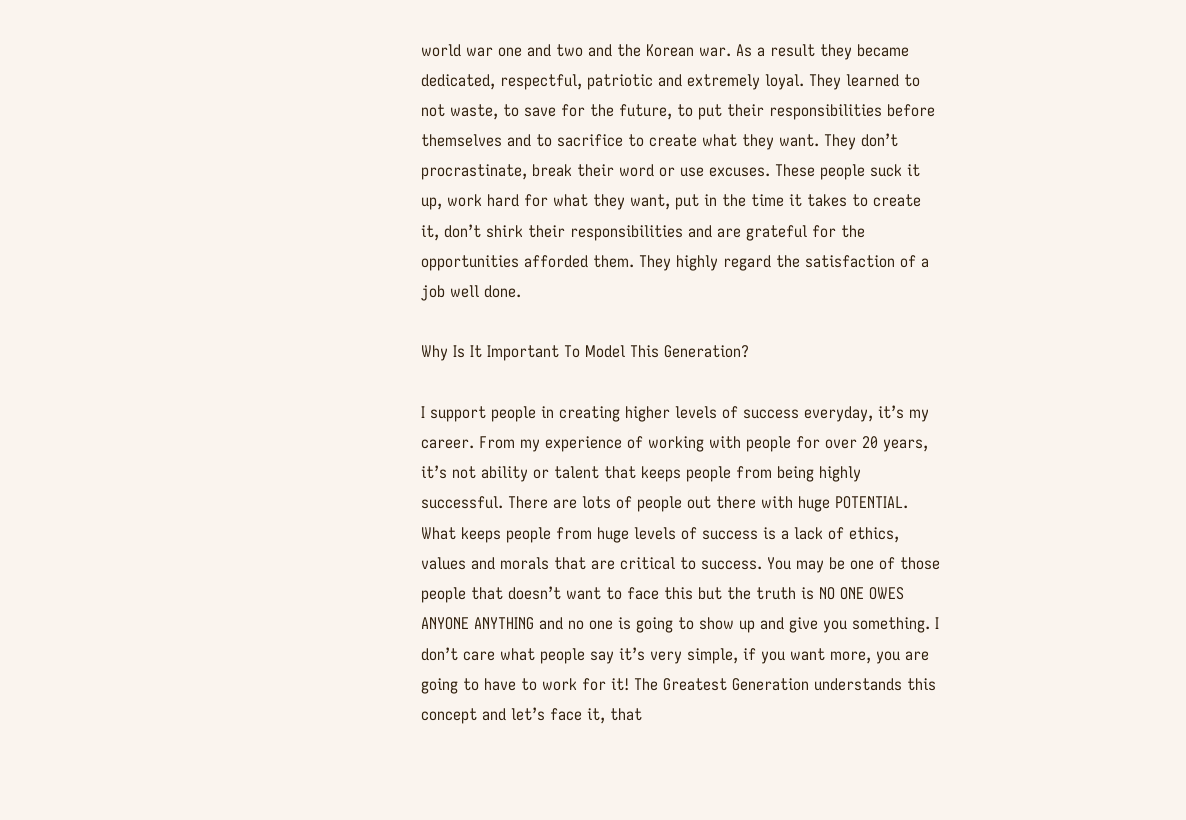world war one and two and the Korean war. As a result they became dedicated, respectful, patriotic and extremely loyal. They learned to not waste, to save for the future, to put their responsibilities before themselves and to sacrifice to create what they want. They don’t procrastinate, break their word or use excuses. These people suck it up, work hard for what they want, put in the time it takes to create it, don’t shirk their responsibilities and are grateful for the opportunities afforded them. They highly regard the satisfaction of a job well done.

Why Is It Important To Model This Generation?

I support people in creating higher levels of success everyday, it’s my career. From my experience of working with people for over 20 years, it’s not ability or talent that keeps people from being highly successful. There are lots of people out there with huge POTENTIAL. What keeps people from huge levels of success is a lack of ethics, values and morals that are critical to success. You may be one of those people that doesn’t want to face this but the truth is NO ONE OWES ANYONE ANYTHING and no one is going to show up and give you something. I don’t care what people say it’s very simple, if you want more, you are going to have to work for it! The Greatest Generation understands this concept and let’s face it, that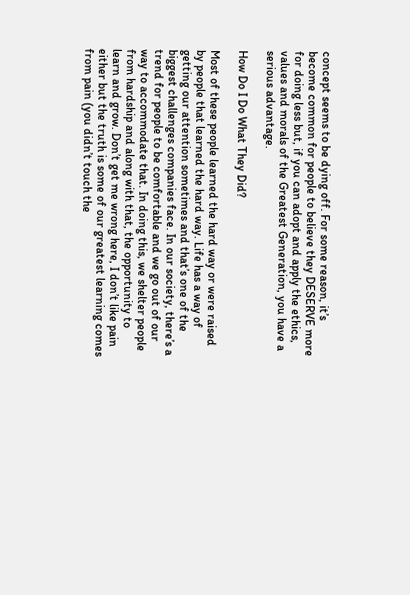concept seems to be dying off. For some reason, it’s become common for people to believe they DESERVE more for doing less but, if you can adopt and apply the ethics, values and morals of the Greatest Generation, you have a serious advantage.

How Do I Do What They Did?

Most of these people learned the hard way or were raised by people that learned the hard way. Life has a way of getting our attention sometimes and that’s one of the biggest challenges companies face. In our society, there’s a trend for people to be comfortable and we go out of our way to accommodate that. In doing this, we shelter people from hardship and along with that, the opportunity to learn and grow. Don’t get me wrong here, I don’t like pain either but the truth is some of our greatest learning comes from pain (you didn’t touch the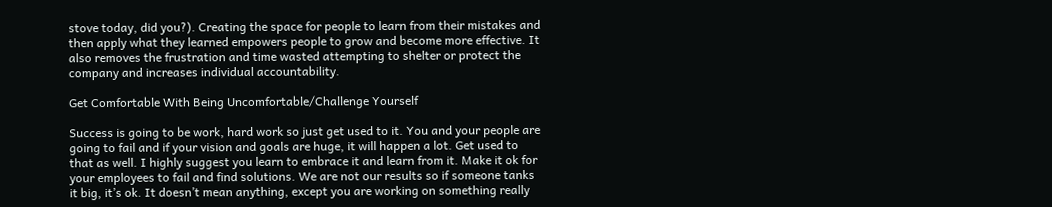stove today, did you?). Creating the space for people to learn from their mistakes and then apply what they learned empowers people to grow and become more effective. It also removes the frustration and time wasted attempting to shelter or protect the company and increases individual accountability.

Get Comfortable With Being Uncomfortable/Challenge Yourself

Success is going to be work, hard work so just get used to it. You and your people are going to fail and if your vision and goals are huge, it will happen a lot. Get used to that as well. I highly suggest you learn to embrace it and learn from it. Make it ok for your employees to fail and find solutions. We are not our results so if someone tanks it big, it’s ok. It doesn’t mean anything, except you are working on something really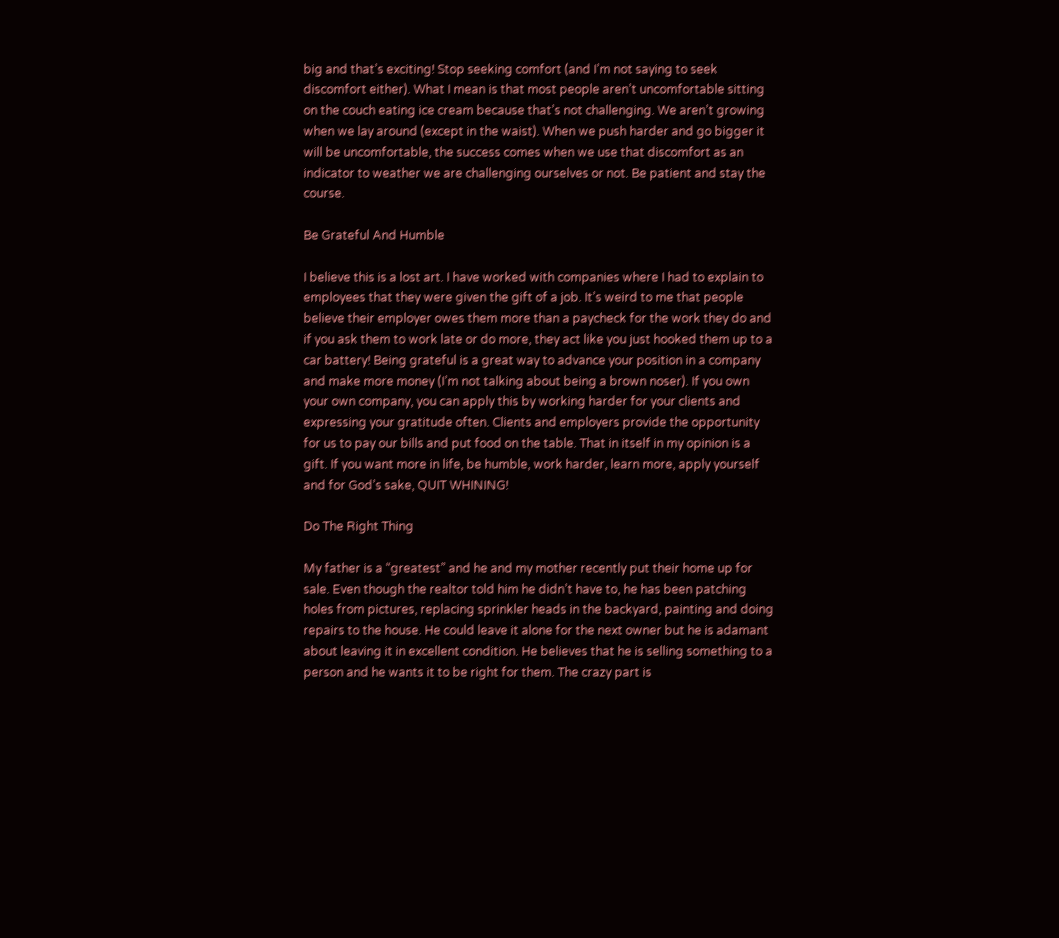big and that’s exciting! Stop seeking comfort (and I’m not saying to seek discomfort either). What I mean is that most people aren’t uncomfortable sitting on the couch eating ice cream because that’s not challenging. We aren’t growing when we lay around (except in the waist). When we push harder and go bigger it will be uncomfortable, the success comes when we use that discomfort as an indicator to weather we are challenging ourselves or not. Be patient and stay the course.

Be Grateful And Humble

I believe this is a lost art. I have worked with companies where I had to explain to employees that they were given the gift of a job. It’s weird to me that people believe their employer owes them more than a paycheck for the work they do and if you ask them to work late or do more, they act like you just hooked them up to a car battery! Being grateful is a great way to advance your position in a company and make more money (I’m not talking about being a brown noser). If you own your own company, you can apply this by working harder for your clients and expressing your gratitude often. Clients and employers provide the opportunity for us to pay our bills and put food on the table. That in itself in my opinion is a gift. If you want more in life, be humble, work harder, learn more, apply yourself and for God’s sake, QUIT WHINING!

Do The Right Thing

My father is a “greatest” and he and my mother recently put their home up for sale. Even though the realtor told him he didn’t have to, he has been patching holes from pictures, replacing sprinkler heads in the backyard, painting and doing repairs to the house. He could leave it alone for the next owner but he is adamant about leaving it in excellent condition. He believes that he is selling something to a person and he wants it to be right for them. The crazy part is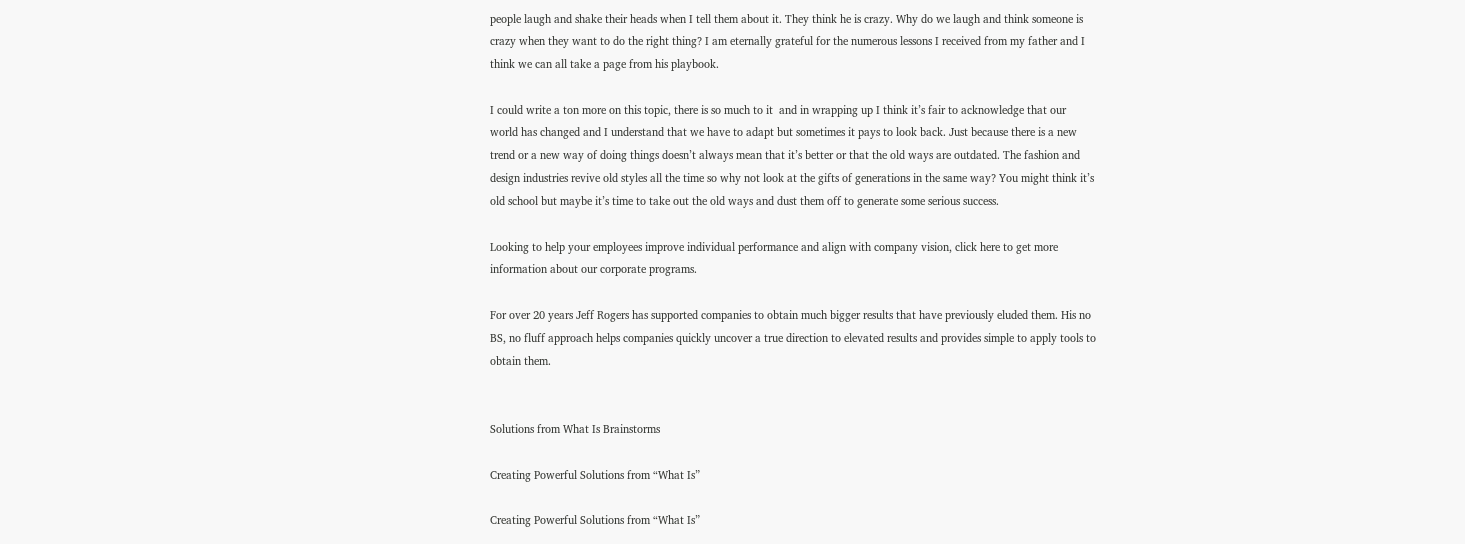people laugh and shake their heads when I tell them about it. They think he is crazy. Why do we laugh and think someone is crazy when they want to do the right thing? I am eternally grateful for the numerous lessons I received from my father and I think we can all take a page from his playbook.

I could write a ton more on this topic, there is so much to it  and in wrapping up I think it’s fair to acknowledge that our world has changed and I understand that we have to adapt but sometimes it pays to look back. Just because there is a new trend or a new way of doing things doesn’t always mean that it’s better or that the old ways are outdated. The fashion and design industries revive old styles all the time so why not look at the gifts of generations in the same way? You might think it’s old school but maybe it’s time to take out the old ways and dust them off to generate some serious success.

Looking to help your employees improve individual performance and align with company vision, click here to get more information about our corporate programs.

For over 20 years Jeff Rogers has supported companies to obtain much bigger results that have previously eluded them. His no BS, no fluff approach helps companies quickly uncover a true direction to elevated results and provides simple to apply tools to obtain them.


Solutions from What Is Brainstorms

Creating Powerful Solutions from “What Is”

Creating Powerful Solutions from “What Is”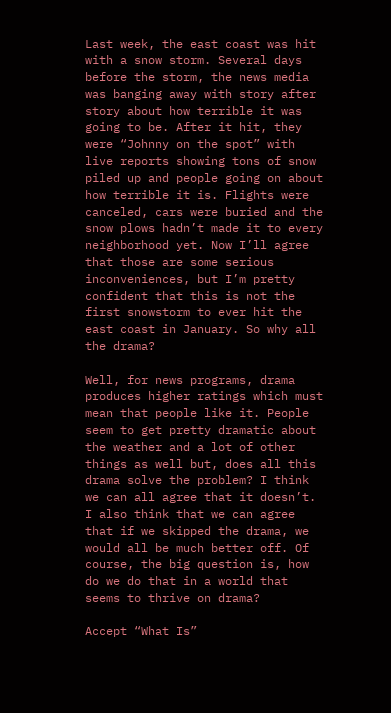Last week, the east coast was hit with a snow storm. Several days before the storm, the news media was banging away with story after story about how terrible it was going to be. After it hit, they were “Johnny on the spot” with live reports showing tons of snow piled up and people going on about how terrible it is. Flights were canceled, cars were buried and the snow plows hadn’t made it to every neighborhood yet. Now I’ll agree that those are some serious inconveniences, but I’m pretty confident that this is not the first snowstorm to ever hit the east coast in January. So why all the drama?

Well, for news programs, drama produces higher ratings which must mean that people like it. People seem to get pretty dramatic about the weather and a lot of other things as well but, does all this drama solve the problem? I think we can all agree that it doesn’t. I also think that we can agree that if we skipped the drama, we would all be much better off. Of course, the big question is, how do we do that in a world that seems to thrive on drama?

Accept “What Is”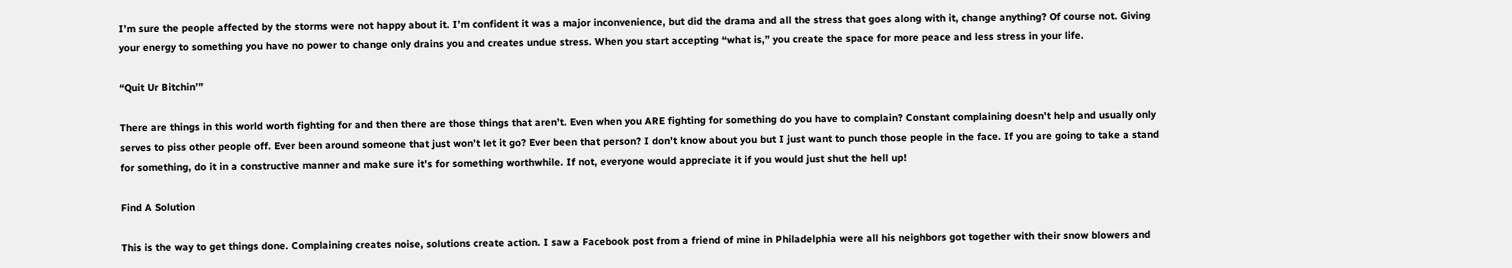I’m sure the people affected by the storms were not happy about it. I’m confident it was a major inconvenience, but did the drama and all the stress that goes along with it, change anything? Of course not. Giving your energy to something you have no power to change only drains you and creates undue stress. When you start accepting “what is,” you create the space for more peace and less stress in your life.

“Quit Ur Bitchin’”

There are things in this world worth fighting for and then there are those things that aren’t. Even when you ARE fighting for something do you have to complain? Constant complaining doesn’t help and usually only serves to piss other people off. Ever been around someone that just won’t let it go? Ever been that person? I don’t know about you but I just want to punch those people in the face. If you are going to take a stand for something, do it in a constructive manner and make sure it’s for something worthwhile. If not, everyone would appreciate it if you would just shut the hell up!

Find A Solution

This is the way to get things done. Complaining creates noise, solutions create action. I saw a Facebook post from a friend of mine in Philadelphia were all his neighbors got together with their snow blowers and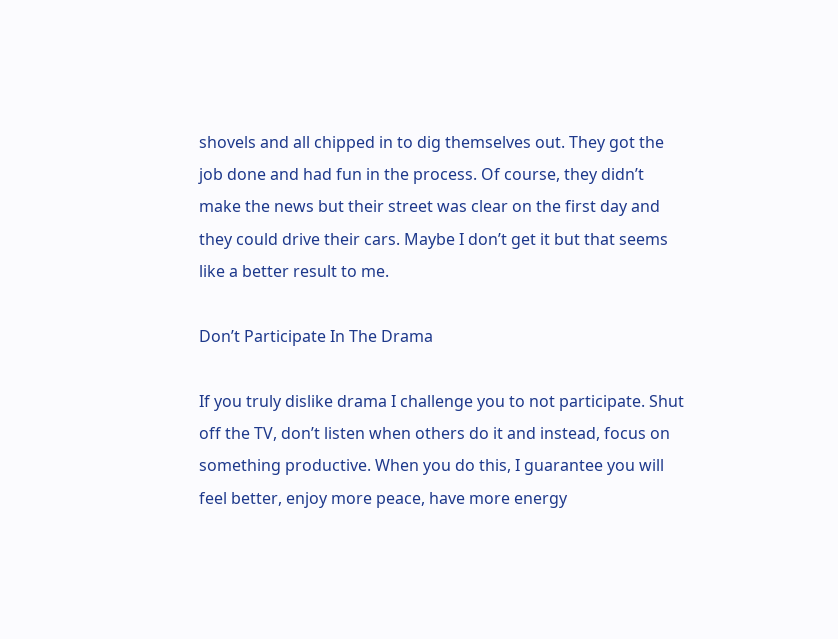shovels and all chipped in to dig themselves out. They got the job done and had fun in the process. Of course, they didn’t make the news but their street was clear on the first day and they could drive their cars. Maybe I don’t get it but that seems like a better result to me.

Don’t Participate In The Drama

If you truly dislike drama I challenge you to not participate. Shut off the TV, don’t listen when others do it and instead, focus on something productive. When you do this, I guarantee you will feel better, enjoy more peace, have more energy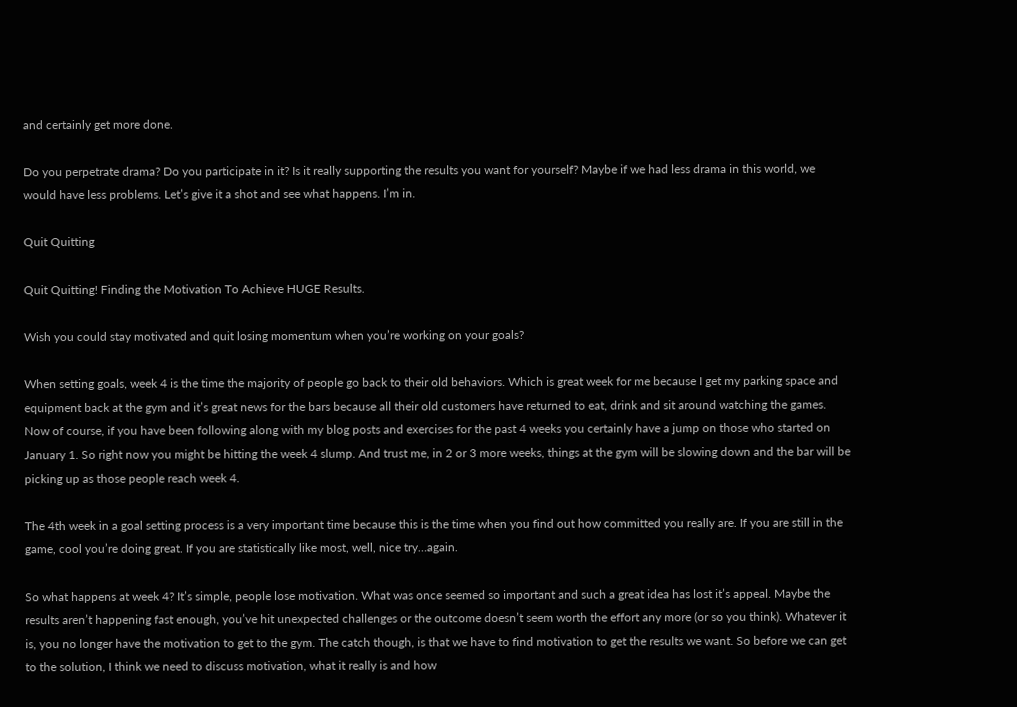and certainly get more done.

Do you perpetrate drama? Do you participate in it? Is it really supporting the results you want for yourself? Maybe if we had less drama in this world, we would have less problems. Let’s give it a shot and see what happens. I’m in.

Quit Quitting

Quit Quitting! Finding the Motivation To Achieve HUGE Results.

Wish you could stay motivated and quit losing momentum when you’re working on your goals?

When setting goals, week 4 is the time the majority of people go back to their old behaviors. Which is great week for me because I get my parking space and equipment back at the gym and it’s great news for the bars because all their old customers have returned to eat, drink and sit around watching the games. Now of course, if you have been following along with my blog posts and exercises for the past 4 weeks you certainly have a jump on those who started on  January 1. So right now you might be hitting the week 4 slump. And trust me, in 2 or 3 more weeks, things at the gym will be slowing down and the bar will be picking up as those people reach week 4.

The 4th week in a goal setting process is a very important time because this is the time when you find out how committed you really are. If you are still in the game, cool you’re doing great. If you are statistically like most, well, nice try…again.

So what happens at week 4? It’s simple, people lose motivation. What was once seemed so important and such a great idea has lost it’s appeal. Maybe the results aren’t happening fast enough, you’ve hit unexpected challenges or the outcome doesn’t seem worth the effort any more (or so you think). Whatever it is, you no longer have the motivation to get to the gym. The catch though, is that we have to find motivation to get the results we want. So before we can get to the solution, I think we need to discuss motivation, what it really is and how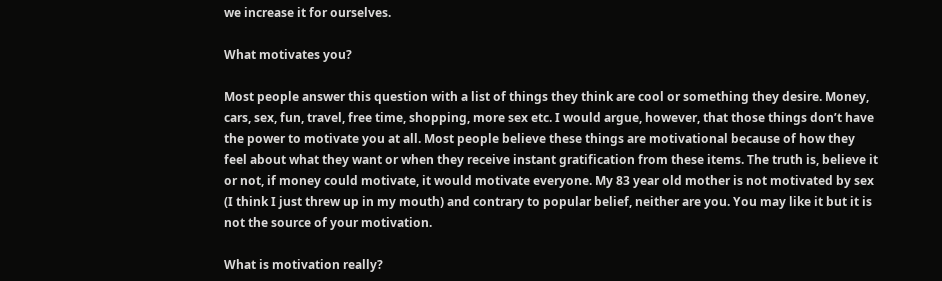we increase it for ourselves.

What motivates you?

Most people answer this question with a list of things they think are cool or something they desire. Money, cars, sex, fun, travel, free time, shopping, more sex etc. I would argue, however, that those things don’t have the power to motivate you at all. Most people believe these things are motivational because of how they feel about what they want or when they receive instant gratification from these items. The truth is, believe it or not, if money could motivate, it would motivate everyone. My 83 year old mother is not motivated by sex (I think I just threw up in my mouth) and contrary to popular belief, neither are you. You may like it but it is not the source of your motivation.

What is motivation really?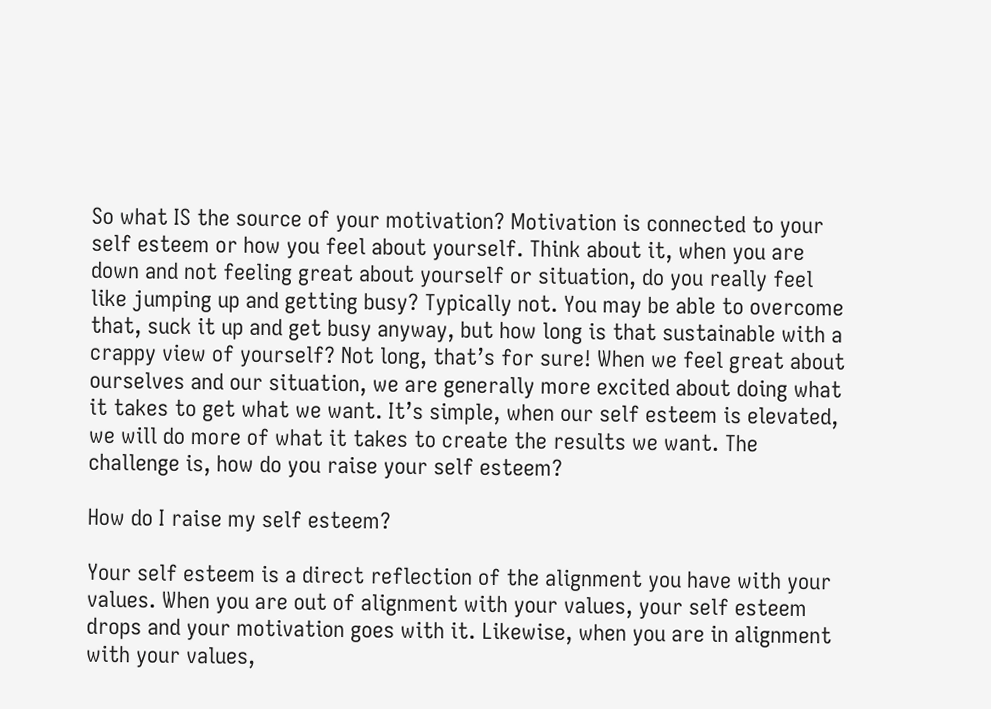So what IS the source of your motivation? Motivation is connected to your self esteem or how you feel about yourself. Think about it, when you are down and not feeling great about yourself or situation, do you really feel like jumping up and getting busy? Typically not. You may be able to overcome that, suck it up and get busy anyway, but how long is that sustainable with a crappy view of yourself? Not long, that’s for sure! When we feel great about ourselves and our situation, we are generally more excited about doing what it takes to get what we want. It’s simple, when our self esteem is elevated, we will do more of what it takes to create the results we want. The challenge is, how do you raise your self esteem?

How do I raise my self esteem?

Your self esteem is a direct reflection of the alignment you have with your values. When you are out of alignment with your values, your self esteem drops and your motivation goes with it. Likewise, when you are in alignment with your values,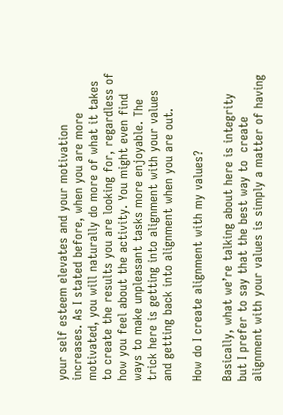your self esteem elevates and your motivation increases. As I stated before, when you are more motivated, you will naturally do more of what it takes to create the results you are looking for, regardless of how you feel about the activity. You might even find ways to make unpleasant tasks more enjoyable. The trick here is getting into alignment with your values and getting back into alignment when you are out.

How do I create alignment with my values?

Basically, what we’re talking about here is integrity but I prefer to say that the best way to  create alignment with your values is simply a matter of having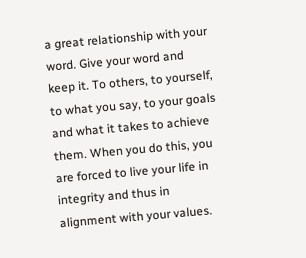a great relationship with your word. Give your word and keep it. To others, to yourself, to what you say, to your goals and what it takes to achieve them. When you do this, you are forced to live your life in integrity and thus in alignment with your values.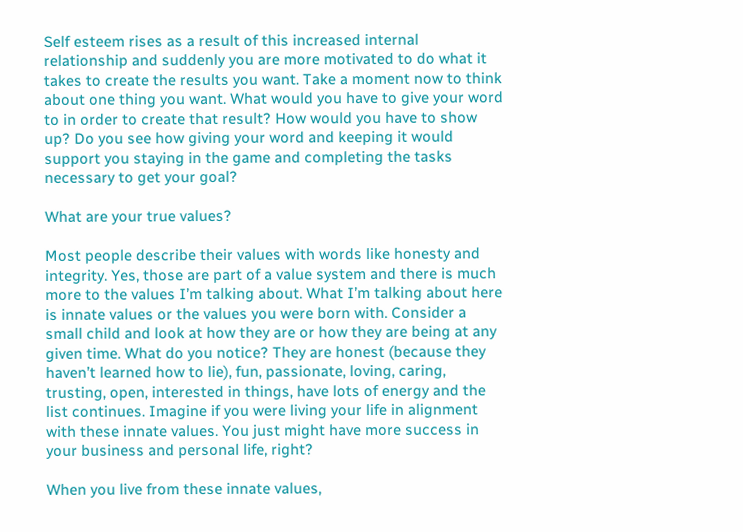Self esteem rises as a result of this increased internal relationship and suddenly you are more motivated to do what it takes to create the results you want. Take a moment now to think about one thing you want. What would you have to give your word to in order to create that result? How would you have to show up? Do you see how giving your word and keeping it would support you staying in the game and completing the tasks necessary to get your goal?

What are your true values?

Most people describe their values with words like honesty and integrity. Yes, those are part of a value system and there is much more to the values I’m talking about. What I’m talking about here is innate values or the values you were born with. Consider a small child and look at how they are or how they are being at any given time. What do you notice? They are honest (because they haven’t learned how to lie), fun, passionate, loving, caring, trusting, open, interested in things, have lots of energy and the list continues. Imagine if you were living your life in alignment with these innate values. You just might have more success in your business and personal life, right?

When you live from these innate values,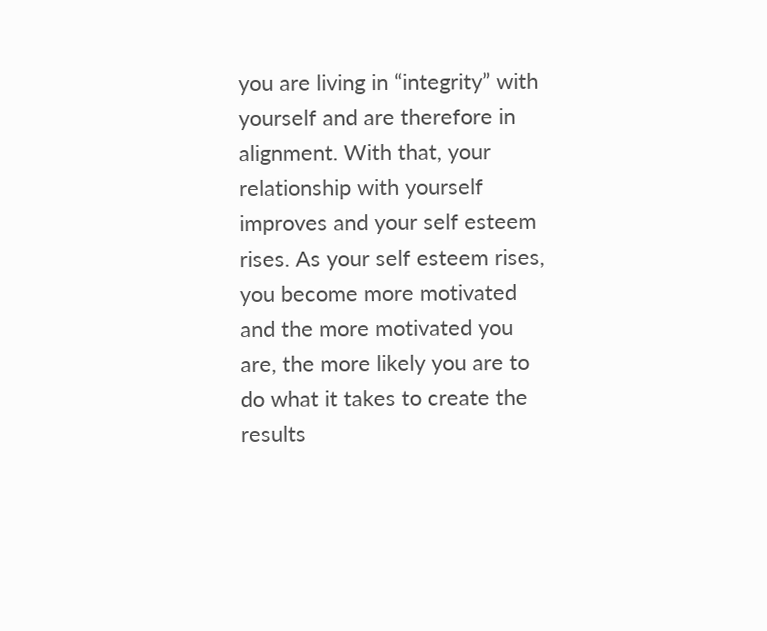you are living in “integrity” with yourself and are therefore in alignment. With that, your relationship with yourself improves and your self esteem rises. As your self esteem rises, you become more motivated and the more motivated you are, the more likely you are to do what it takes to create the results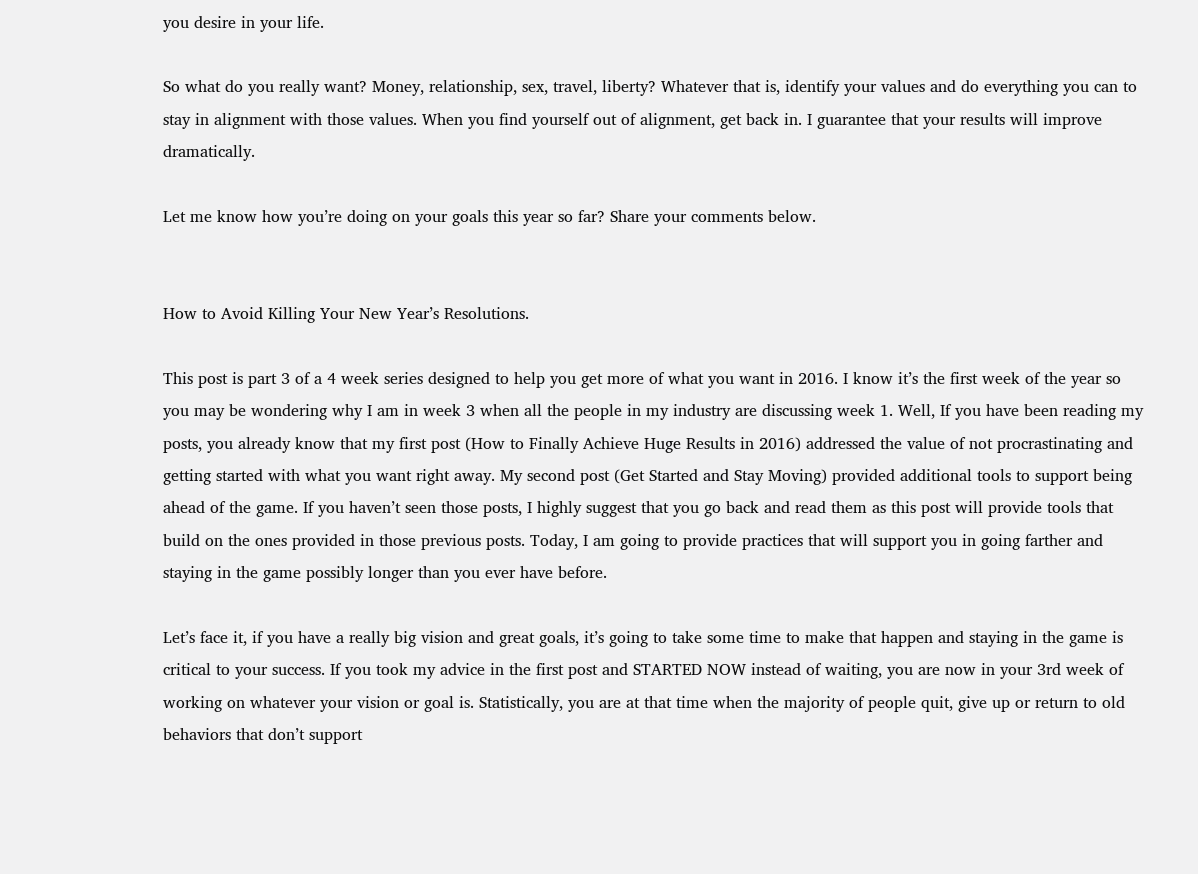you desire in your life.

So what do you really want? Money, relationship, sex, travel, liberty? Whatever that is, identify your values and do everything you can to stay in alignment with those values. When you find yourself out of alignment, get back in. I guarantee that your results will improve dramatically.

Let me know how you’re doing on your goals this year so far? Share your comments below.


How to Avoid Killing Your New Year’s Resolutions.

This post is part 3 of a 4 week series designed to help you get more of what you want in 2016. I know it’s the first week of the year so you may be wondering why I am in week 3 when all the people in my industry are discussing week 1. Well, If you have been reading my posts, you already know that my first post (How to Finally Achieve Huge Results in 2016) addressed the value of not procrastinating and getting started with what you want right away. My second post (Get Started and Stay Moving) provided additional tools to support being ahead of the game. If you haven’t seen those posts, I highly suggest that you go back and read them as this post will provide tools that build on the ones provided in those previous posts. Today, I am going to provide practices that will support you in going farther and staying in the game possibly longer than you ever have before.

Let’s face it, if you have a really big vision and great goals, it’s going to take some time to make that happen and staying in the game is critical to your success. If you took my advice in the first post and STARTED NOW instead of waiting, you are now in your 3rd week of working on whatever your vision or goal is. Statistically, you are at that time when the majority of people quit, give up or return to old behaviors that don’t support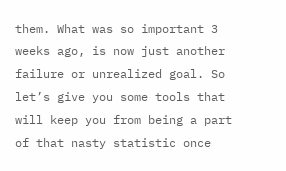them. What was so important 3 weeks ago, is now just another failure or unrealized goal. So let’s give you some tools that will keep you from being a part of that nasty statistic once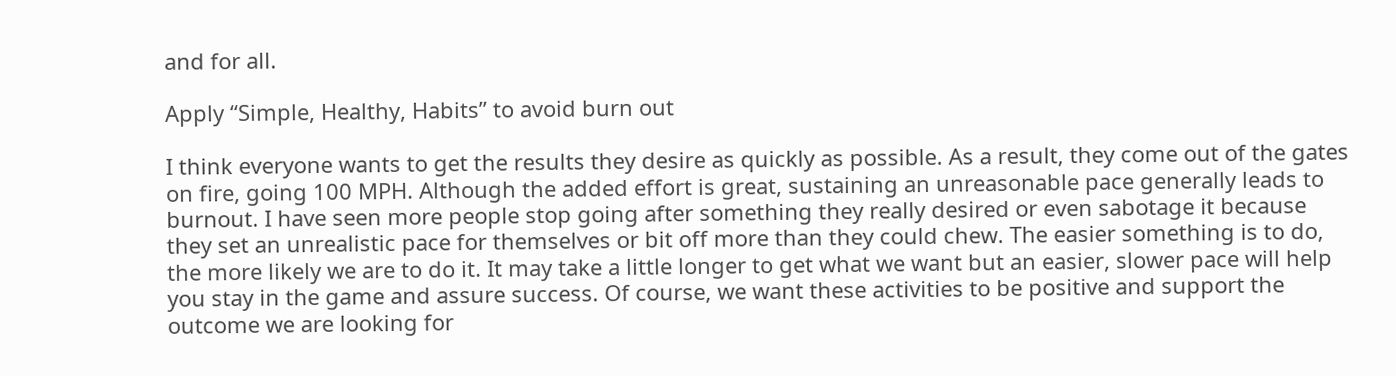and for all.

Apply “Simple, Healthy, Habits” to avoid burn out

I think everyone wants to get the results they desire as quickly as possible. As a result, they come out of the gates on fire, going 100 MPH. Although the added effort is great, sustaining an unreasonable pace generally leads to burnout. I have seen more people stop going after something they really desired or even sabotage it because they set an unrealistic pace for themselves or bit off more than they could chew. The easier something is to do, the more likely we are to do it. It may take a little longer to get what we want but an easier, slower pace will help you stay in the game and assure success. Of course, we want these activities to be positive and support the outcome we are looking for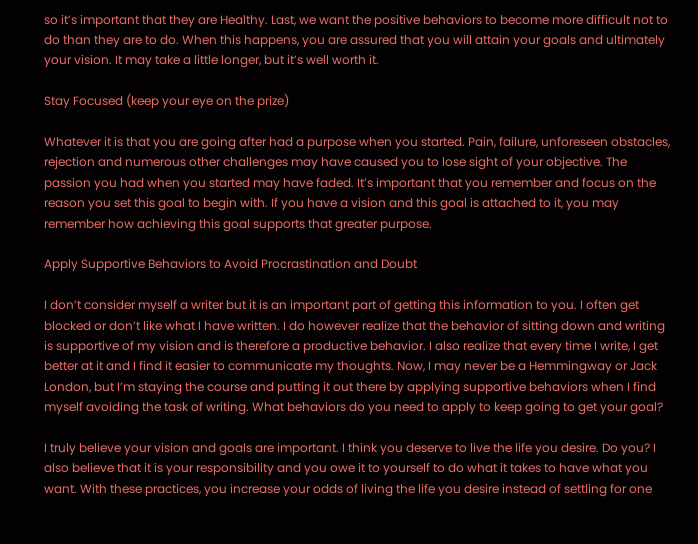so it’s important that they are Healthy. Last, we want the positive behaviors to become more difficult not to do than they are to do. When this happens, you are assured that you will attain your goals and ultimately your vision. It may take a little longer, but it’s well worth it.

Stay Focused (keep your eye on the prize)

Whatever it is that you are going after had a purpose when you started. Pain, failure, unforeseen obstacles, rejection and numerous other challenges may have caused you to lose sight of your objective. The passion you had when you started may have faded. It’s important that you remember and focus on the reason you set this goal to begin with. If you have a vision and this goal is attached to it, you may remember how achieving this goal supports that greater purpose.

Apply Supportive Behaviors to Avoid Procrastination and Doubt

I don’t consider myself a writer but it is an important part of getting this information to you. I often get blocked or don’t like what I have written. I do however realize that the behavior of sitting down and writing is supportive of my vision and is therefore a productive behavior. I also realize that every time I write, I get better at it and I find it easier to communicate my thoughts. Now, I may never be a Hemmingway or Jack London, but I’m staying the course and putting it out there by applying supportive behaviors when I find myself avoiding the task of writing. What behaviors do you need to apply to keep going to get your goal?

I truly believe your vision and goals are important. I think you deserve to live the life you desire. Do you? I also believe that it is your responsibility and you owe it to yourself to do what it takes to have what you want. With these practices, you increase your odds of living the life you desire instead of settling for one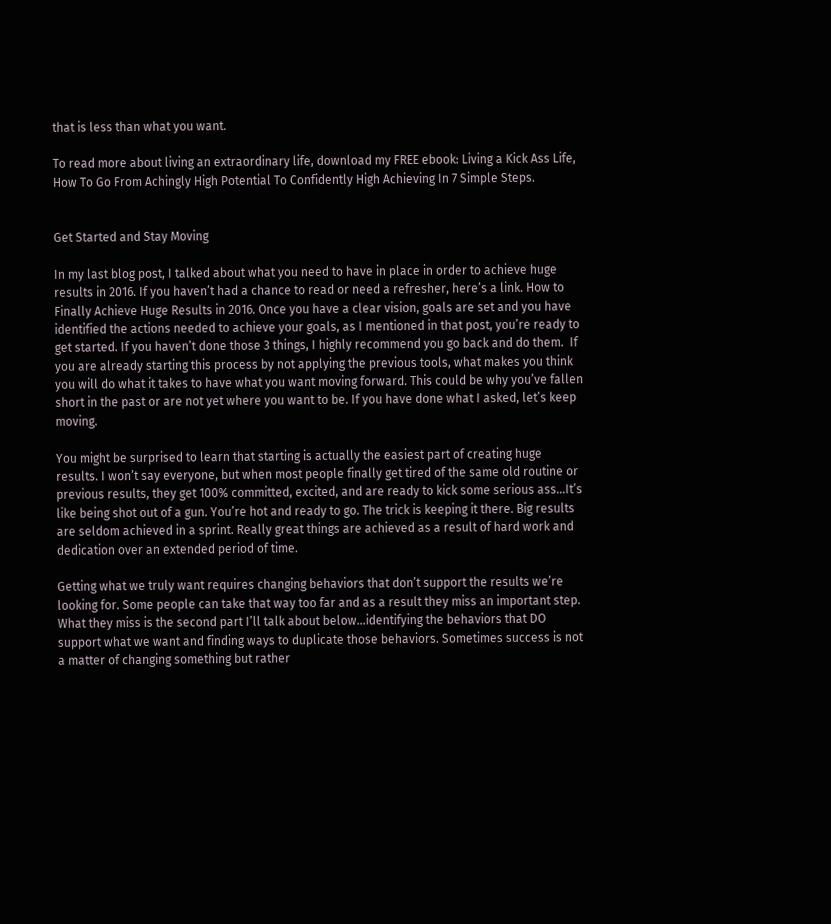that is less than what you want.

To read more about living an extraordinary life, download my FREE ebook: Living a Kick Ass Life, How To Go From Achingly High Potential To Confidently High Achieving In 7 Simple Steps.


Get Started and Stay Moving

In my last blog post, I talked about what you need to have in place in order to achieve huge results in 2016. If you haven’t had a chance to read or need a refresher, here’s a link. How to Finally Achieve Huge Results in 2016. Once you have a clear vision, goals are set and you have identified the actions needed to achieve your goals, as I mentioned in that post, you’re ready to get started. If you haven’t done those 3 things, I highly recommend you go back and do them.  If you are already starting this process by not applying the previous tools, what makes you think you will do what it takes to have what you want moving forward. This could be why you’ve fallen short in the past or are not yet where you want to be. If you have done what I asked, let’s keep moving.

You might be surprised to learn that starting is actually the easiest part of creating huge results. I won’t say everyone, but when most people finally get tired of the same old routine or previous results, they get 100% committed, excited, and are ready to kick some serious ass…It’s like being shot out of a gun. You’re hot and ready to go. The trick is keeping it there. Big results are seldom achieved in a sprint. Really great things are achieved as a result of hard work and dedication over an extended period of time.

Getting what we truly want requires changing behaviors that don’t support the results we’re looking for. Some people can take that way too far and as a result they miss an important step. What they miss is the second part I’ll talk about below…identifying the behaviors that DO support what we want and finding ways to duplicate those behaviors. Sometimes success is not a matter of changing something but rather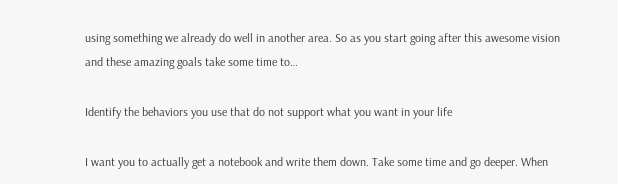using something we already do well in another area. So as you start going after this awesome vision and these amazing goals take some time to…

Identify the behaviors you use that do not support what you want in your life

I want you to actually get a notebook and write them down. Take some time and go deeper. When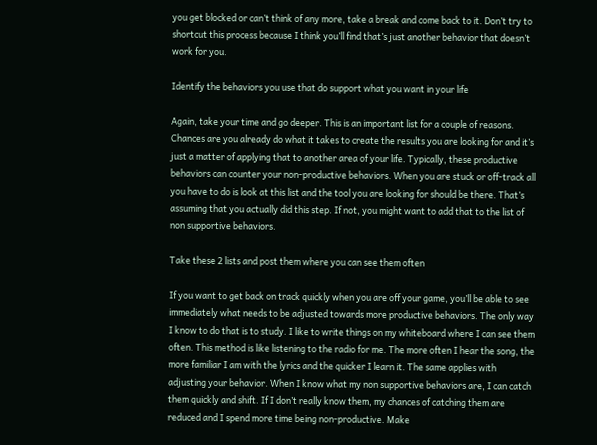you get blocked or can’t think of any more, take a break and come back to it. Don’t try to shortcut this process because I think you’ll find that’s just another behavior that doesn’t work for you.

Identify the behaviors you use that do support what you want in your life

Again, take your time and go deeper. This is an important list for a couple of reasons. Chances are you already do what it takes to create the results you are looking for and it’s just a matter of applying that to another area of your life. Typically, these productive behaviors can counter your non-productive behaviors. When you are stuck or off-track all you have to do is look at this list and the tool you are looking for should be there. That’s assuming that you actually did this step. If not, you might want to add that to the list of non supportive behaviors.

Take these 2 lists and post them where you can see them often

If you want to get back on track quickly when you are off your game, you’ll be able to see immediately what needs to be adjusted towards more productive behaviors. The only way I know to do that is to study. I like to write things on my whiteboard where I can see them often. This method is like listening to the radio for me. The more often I hear the song, the more familiar I am with the lyrics and the quicker I learn it. The same applies with adjusting your behavior. When I know what my non supportive behaviors are, I can catch them quickly and shift. If I don’t really know them, my chances of catching them are reduced and I spend more time being non-productive. Make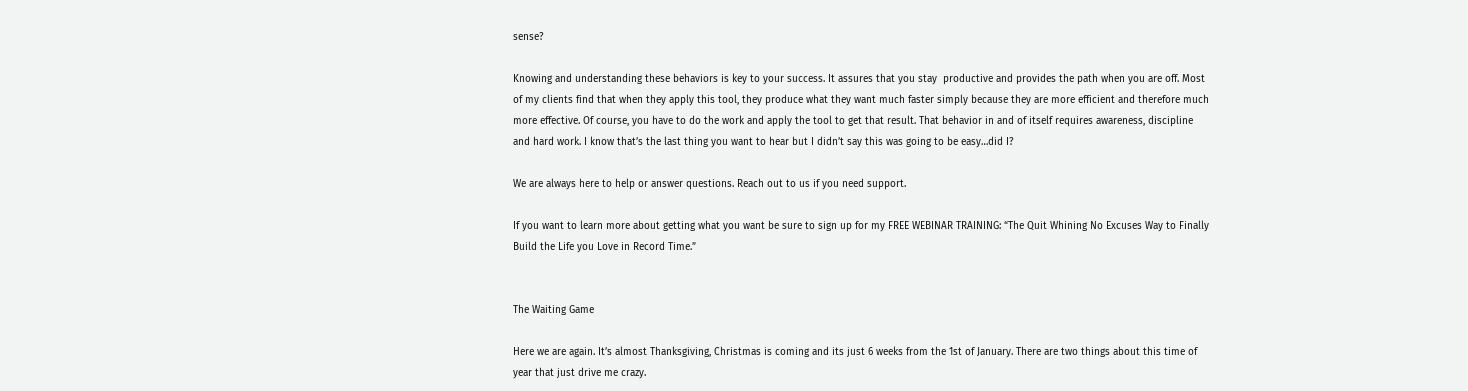sense?

Knowing and understanding these behaviors is key to your success. It assures that you stay  productive and provides the path when you are off. Most of my clients find that when they apply this tool, they produce what they want much faster simply because they are more efficient and therefore much more effective. Of course, you have to do the work and apply the tool to get that result. That behavior in and of itself requires awareness, discipline and hard work. I know that’s the last thing you want to hear but I didn’t say this was going to be easy…did I?

We are always here to help or answer questions. Reach out to us if you need support.

If you want to learn more about getting what you want be sure to sign up for my FREE WEBINAR TRAINING: “The Quit Whining No Excuses Way to Finally Build the Life you Love in Record Time.”


The Waiting Game

Here we are again. It’s almost Thanksgiving, Christmas is coming and its just 6 weeks from the 1st of January. There are two things about this time of year that just drive me crazy.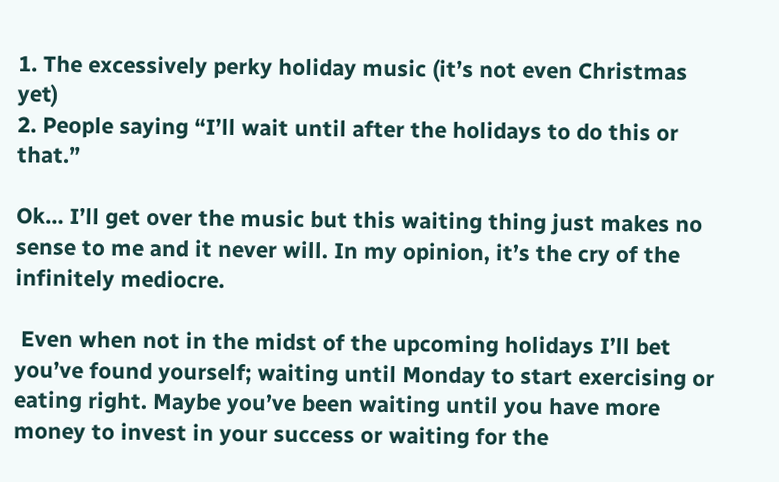1. The excessively perky holiday music (it’s not even Christmas yet)
2. People saying “I’ll wait until after the holidays to do this or that.”

Ok… I’ll get over the music but this waiting thing just makes no sense to me and it never will. In my opinion, it’s the cry of the infinitely mediocre.

 Even when not in the midst of the upcoming holidays I’ll bet you’ve found yourself; waiting until Monday to start exercising or eating right. Maybe you’ve been waiting until you have more money to invest in your success or waiting for the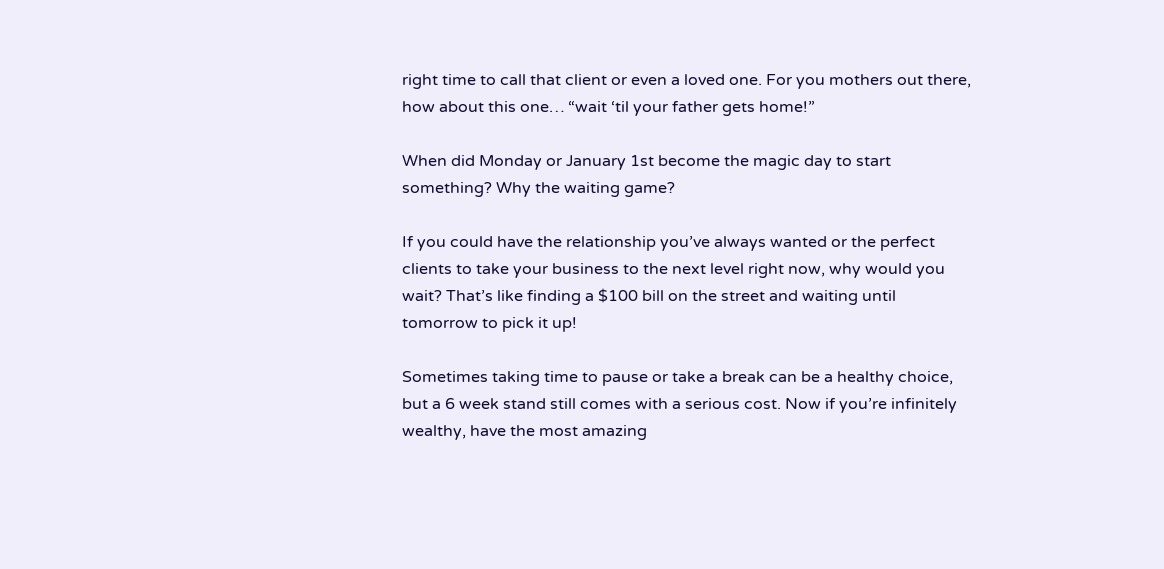right time to call that client or even a loved one. For you mothers out there, how about this one… “wait ‘til your father gets home!”

When did Monday or January 1st become the magic day to start something? Why the waiting game?

If you could have the relationship you’ve always wanted or the perfect clients to take your business to the next level right now, why would you wait? That’s like finding a $100 bill on the street and waiting until tomorrow to pick it up!

Sometimes taking time to pause or take a break can be a healthy choice, but a 6 week stand still comes with a serious cost. Now if you’re infinitely wealthy, have the most amazing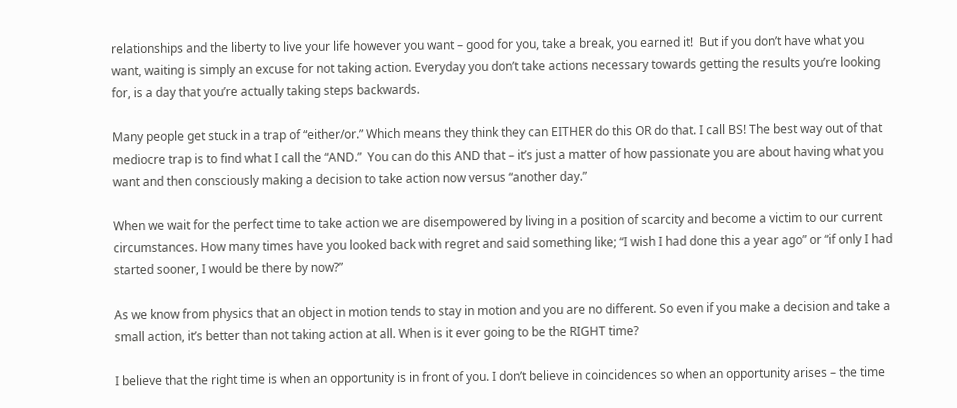relationships and the liberty to live your life however you want – good for you, take a break, you earned it!  But if you don’t have what you want, waiting is simply an excuse for not taking action. Everyday you don’t take actions necessary towards getting the results you’re looking for, is a day that you’re actually taking steps backwards.

Many people get stuck in a trap of “either/or.” Which means they think they can EITHER do this OR do that. I call BS! The best way out of that mediocre trap is to find what I call the “AND.”  You can do this AND that – it’s just a matter of how passionate you are about having what you want and then consciously making a decision to take action now versus “another day.”

When we wait for the perfect time to take action we are disempowered by living in a position of scarcity and become a victim to our current circumstances. How many times have you looked back with regret and said something like; “I wish I had done this a year ago” or “if only I had started sooner, I would be there by now?”

As we know from physics that an object in motion tends to stay in motion and you are no different. So even if you make a decision and take a small action, it’s better than not taking action at all. When is it ever going to be the RIGHT time?

I believe that the right time is when an opportunity is in front of you. I don’t believe in coincidences so when an opportunity arises – the time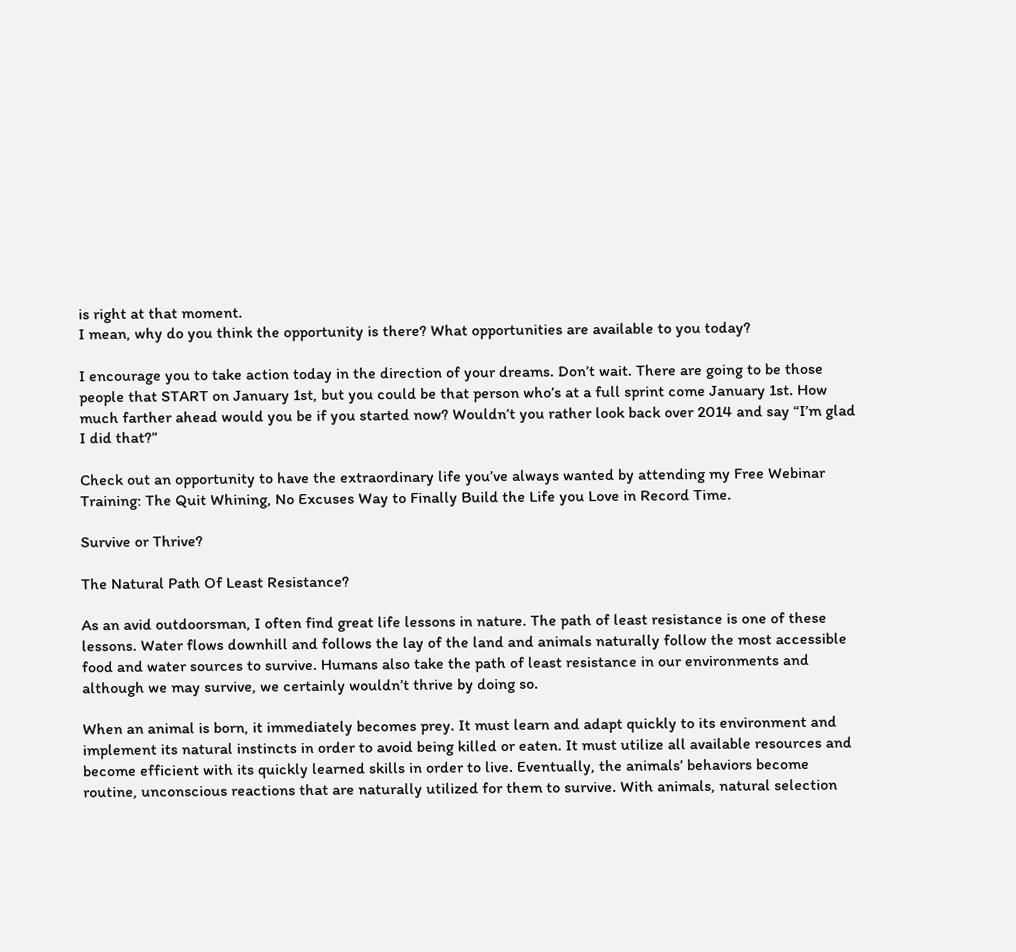is right at that moment.
I mean, why do you think the opportunity is there? What opportunities are available to you today?

I encourage you to take action today in the direction of your dreams. Don’t wait. There are going to be those people that START on January 1st, but you could be that person who’s at a full sprint come January 1st. How much farther ahead would you be if you started now? Wouldn’t you rather look back over 2014 and say “I’m glad I did that?”

Check out an opportunity to have the extraordinary life you’ve always wanted by attending my Free Webinar Training: The Quit Whining, No Excuses Way to Finally Build the Life you Love in Record Time.

Survive or Thrive?

The Natural Path Of Least Resistance?

As an avid outdoorsman, I often find great life lessons in nature. The path of least resistance is one of these lessons. Water flows downhill and follows the lay of the land and animals naturally follow the most accessible food and water sources to survive. Humans also take the path of least resistance in our environments and although we may survive, we certainly wouldn’t thrive by doing so.

When an animal is born, it immediately becomes prey. It must learn and adapt quickly to its environment and implement its natural instincts in order to avoid being killed or eaten. It must utilize all available resources and become efficient with its quickly learned skills in order to live. Eventually, the animals’ behaviors become routine, unconscious reactions that are naturally utilized for them to survive. With animals, natural selection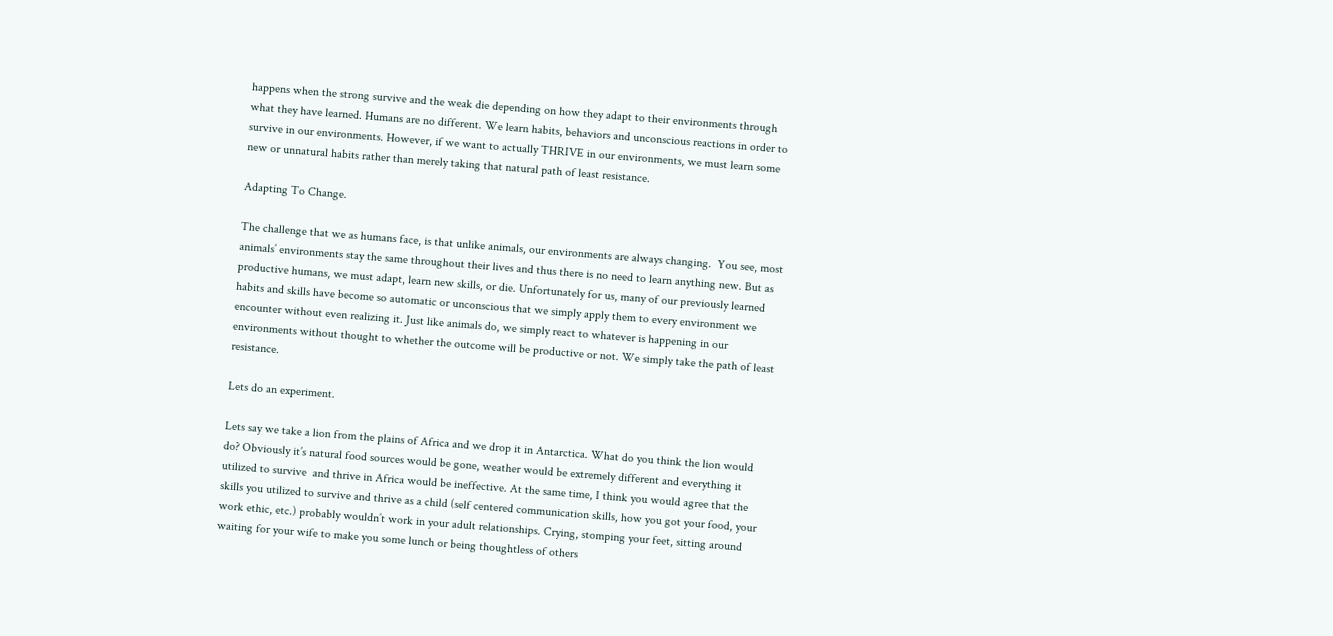happens when the strong survive and the weak die depending on how they adapt to their environments through what they have learned. Humans are no different. We learn habits, behaviors and unconscious reactions in order to survive in our environments. However, if we want to actually THRIVE in our environments, we must learn some new or unnatural habits rather than merely taking that natural path of least resistance.

Adapting To Change.

The challenge that we as humans face, is that unlike animals, our environments are always changing.  You see, most animals’ environments stay the same throughout their lives and thus there is no need to learn anything new. But as productive humans, we must adapt, learn new skills, or die. Unfortunately for us, many of our previously learned habits and skills have become so automatic or unconscious that we simply apply them to every environment we encounter without even realizing it. Just like animals do, we simply react to whatever is happening in our environments without thought to whether the outcome will be productive or not. We simply take the path of least resistance.

Lets do an experiment.

Lets say we take a lion from the plains of Africa and we drop it in Antarctica. What do you think the lion would do? Obviously it’s natural food sources would be gone, weather would be extremely different and everything it utilized to survive  and thrive in Africa would be ineffective. At the same time, I think you would agree that the skills you utilized to survive and thrive as a child (self centered communication skills, how you got your food, your work ethic, etc.) probably wouldn’t work in your adult relationships. Crying, stomping your feet, sitting around waiting for your wife to make you some lunch or being thoughtless of others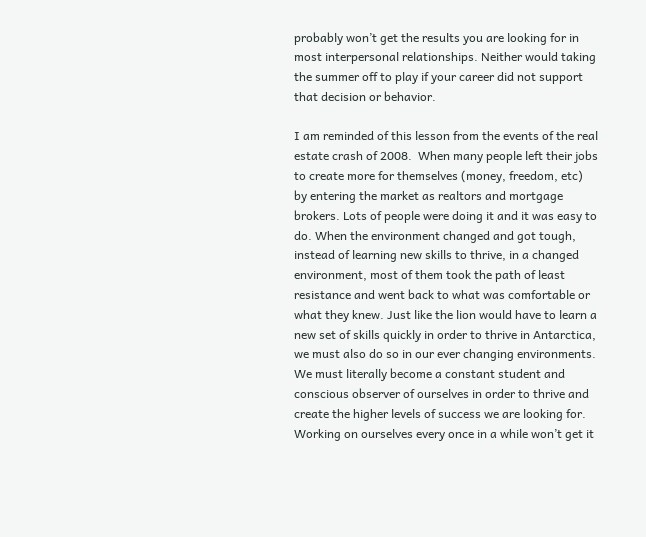probably won’t get the results you are looking for in most interpersonal relationships. Neither would taking the summer off to play if your career did not support that decision or behavior.

I am reminded of this lesson from the events of the real estate crash of 2008.  When many people left their jobs to create more for themselves (money, freedom, etc) by entering the market as realtors and mortgage brokers. Lots of people were doing it and it was easy to do. When the environment changed and got tough, instead of learning new skills to thrive, in a changed environment, most of them took the path of least resistance and went back to what was comfortable or what they knew. Just like the lion would have to learn a new set of skills quickly in order to thrive in Antarctica, we must also do so in our ever changing environments. We must literally become a constant student and conscious observer of ourselves in order to thrive and create the higher levels of success we are looking for. Working on ourselves every once in a while won’t get it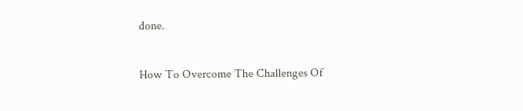done.

How To Overcome The Challenges Of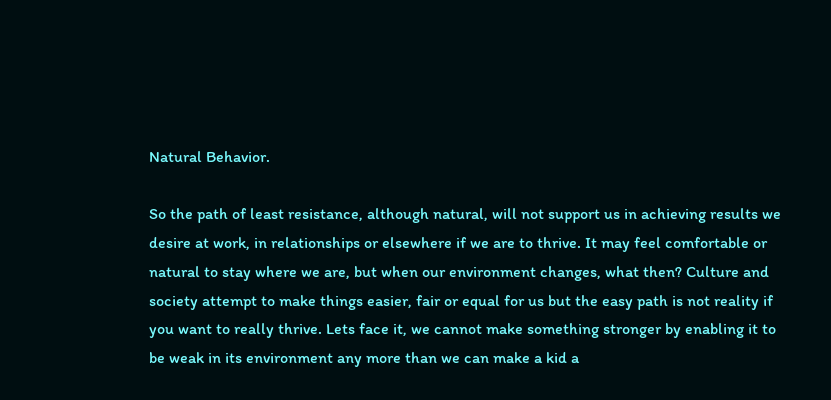Natural Behavior.

So the path of least resistance, although natural, will not support us in achieving results we desire at work, in relationships or elsewhere if we are to thrive. It may feel comfortable or natural to stay where we are, but when our environment changes, what then? Culture and society attempt to make things easier, fair or equal for us but the easy path is not reality if you want to really thrive. Lets face it, we cannot make something stronger by enabling it to be weak in its environment any more than we can make a kid a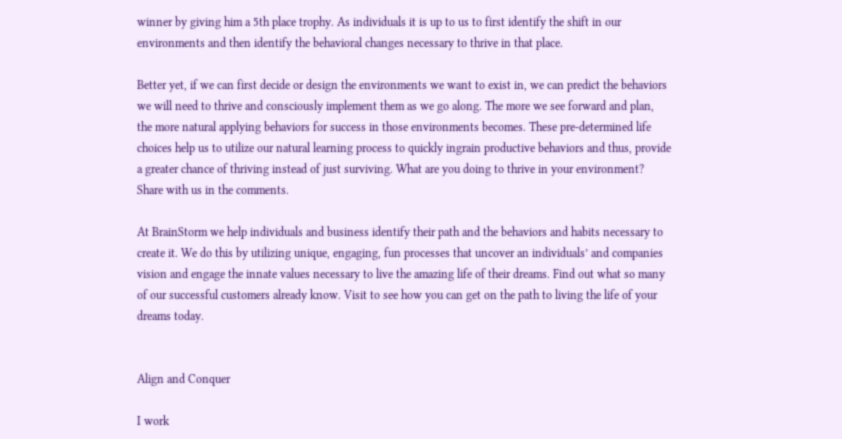winner by giving him a 5th place trophy. As individuals it is up to us to first identify the shift in our environments and then identify the behavioral changes necessary to thrive in that place.

Better yet, if we can first decide or design the environments we want to exist in, we can predict the behaviors we will need to thrive and consciously implement them as we go along. The more we see forward and plan, the more natural applying behaviors for success in those environments becomes. These pre-determined life choices help us to utilize our natural learning process to quickly ingrain productive behaviors and thus, provide a greater chance of thriving instead of just surviving. What are you doing to thrive in your environment?  Share with us in the comments.

At BrainStorm we help individuals and business identify their path and the behaviors and habits necessary to create it. We do this by utilizing unique, engaging, fun processes that uncover an individuals’ and companies vision and engage the innate values necessary to live the amazing life of their dreams. Find out what so many of our successful customers already know. Visit to see how you can get on the path to living the life of your dreams today.


Align and Conquer

I work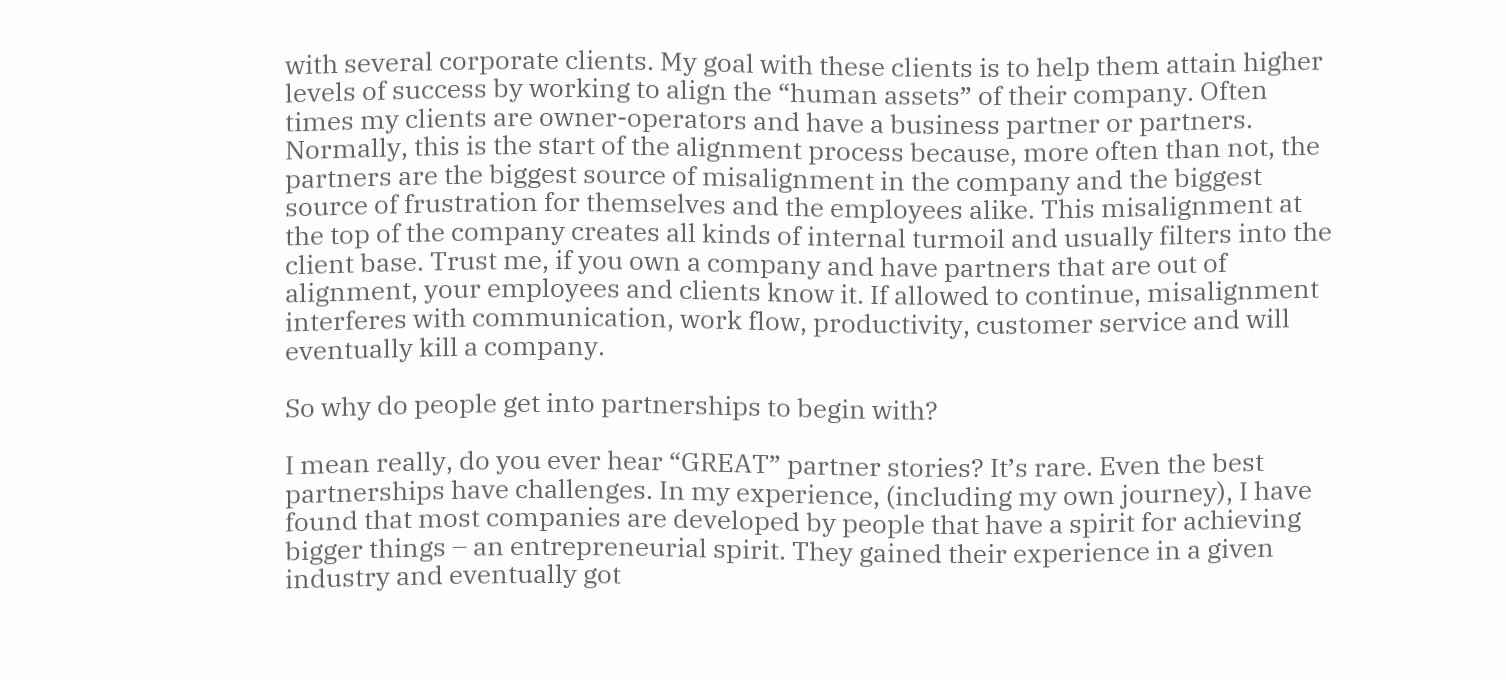with several corporate clients. My goal with these clients is to help them attain higher levels of success by working to align the “human assets” of their company. Often times my clients are owner-operators and have a business partner or partners. Normally, this is the start of the alignment process because, more often than not, the partners are the biggest source of misalignment in the company and the biggest source of frustration for themselves and the employees alike. This misalignment at the top of the company creates all kinds of internal turmoil and usually filters into the client base. Trust me, if you own a company and have partners that are out of alignment, your employees and clients know it. If allowed to continue, misalignment interferes with communication, work flow, productivity, customer service and will eventually kill a company.

So why do people get into partnerships to begin with?

I mean really, do you ever hear “GREAT” partner stories? It’s rare. Even the best partnerships have challenges. In my experience, (including my own journey), I have found that most companies are developed by people that have a spirit for achieving bigger things – an entrepreneurial spirit. They gained their experience in a given industry and eventually got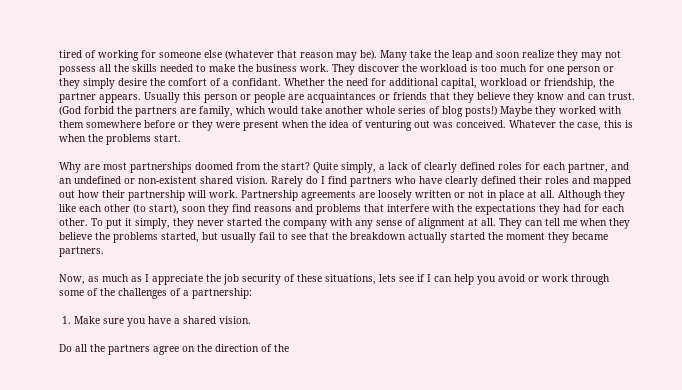tired of working for someone else (whatever that reason may be). Many take the leap and soon realize they may not possess all the skills needed to make the business work. They discover the workload is too much for one person or they simply desire the comfort of a confidant. Whether the need for additional capital, workload or friendship, the partner appears. Usually this person or people are acquaintances or friends that they believe they know and can trust. (God forbid the partners are family, which would take another whole series of blog posts!) Maybe they worked with them somewhere before or they were present when the idea of venturing out was conceived. Whatever the case, this is when the problems start.

Why are most partnerships doomed from the start? Quite simply, a lack of clearly defined roles for each partner, and an undefined or non-existent shared vision. Rarely do I find partners who have clearly defined their roles and mapped out how their partnership will work. Partnership agreements are loosely written or not in place at all. Although they like each other (to start), soon they find reasons and problems that interfere with the expectations they had for each other. To put it simply, they never started the company with any sense of alignment at all. They can tell me when they believe the problems started, but usually fail to see that the breakdown actually started the moment they became partners.

Now, as much as I appreciate the job security of these situations, lets see if I can help you avoid or work through some of the challenges of a partnership:

 1. Make sure you have a shared vision.

Do all the partners agree on the direction of the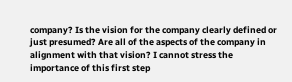company? Is the vision for the company clearly defined or just presumed? Are all of the aspects of the company in alignment with that vision? I cannot stress the importance of this first step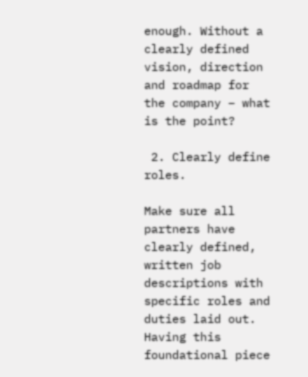enough. Without a clearly defined vision, direction and roadmap for the company – what is the point?

 2. Clearly define roles.

Make sure all partners have clearly defined, written job descriptions with specific roles and duties laid out. Having this foundational piece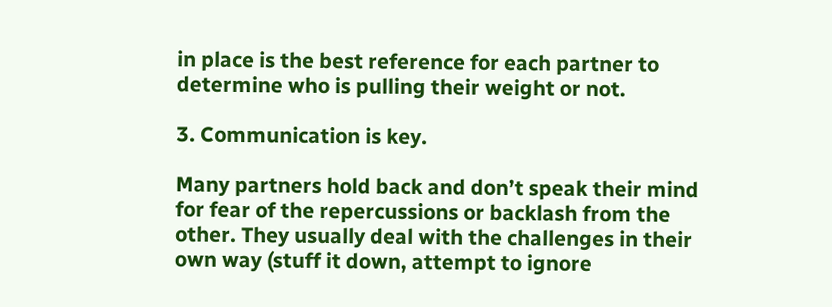in place is the best reference for each partner to determine who is pulling their weight or not.

3. Communication is key.

Many partners hold back and don’t speak their mind for fear of the repercussions or backlash from the other. They usually deal with the challenges in their own way (stuff it down, attempt to ignore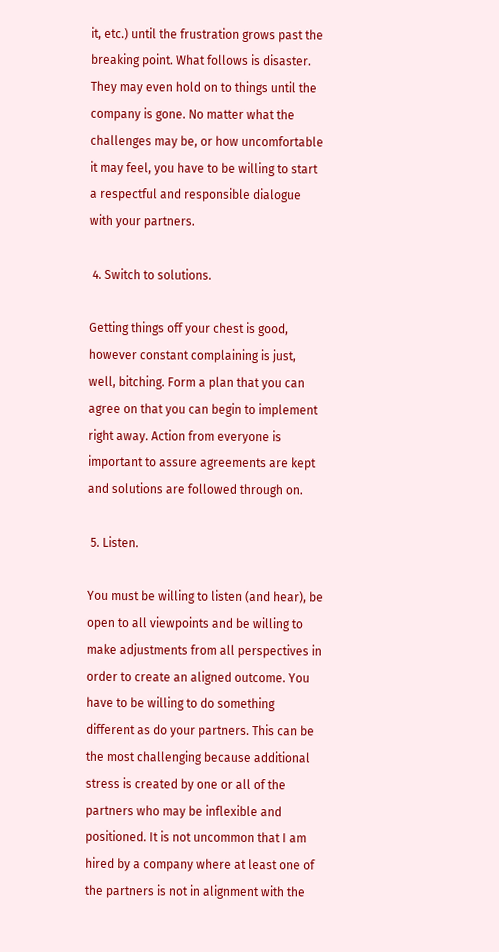it, etc.) until the frustration grows past the breaking point. What follows is disaster. They may even hold on to things until the company is gone. No matter what the challenges may be, or how uncomfortable it may feel, you have to be willing to start a respectful and responsible dialogue with your partners.

 4. Switch to solutions.

Getting things off your chest is good, however constant complaining is just, well, bitching. Form a plan that you can agree on that you can begin to implement right away. Action from everyone is important to assure agreements are kept and solutions are followed through on.

 5. Listen.

You must be willing to listen (and hear), be open to all viewpoints and be willing to make adjustments from all perspectives in order to create an aligned outcome. You have to be willing to do something different as do your partners. This can be the most challenging because additional stress is created by one or all of the partners who may be inflexible and positioned. It is not uncommon that I am hired by a company where at least one of the partners is not in alignment with the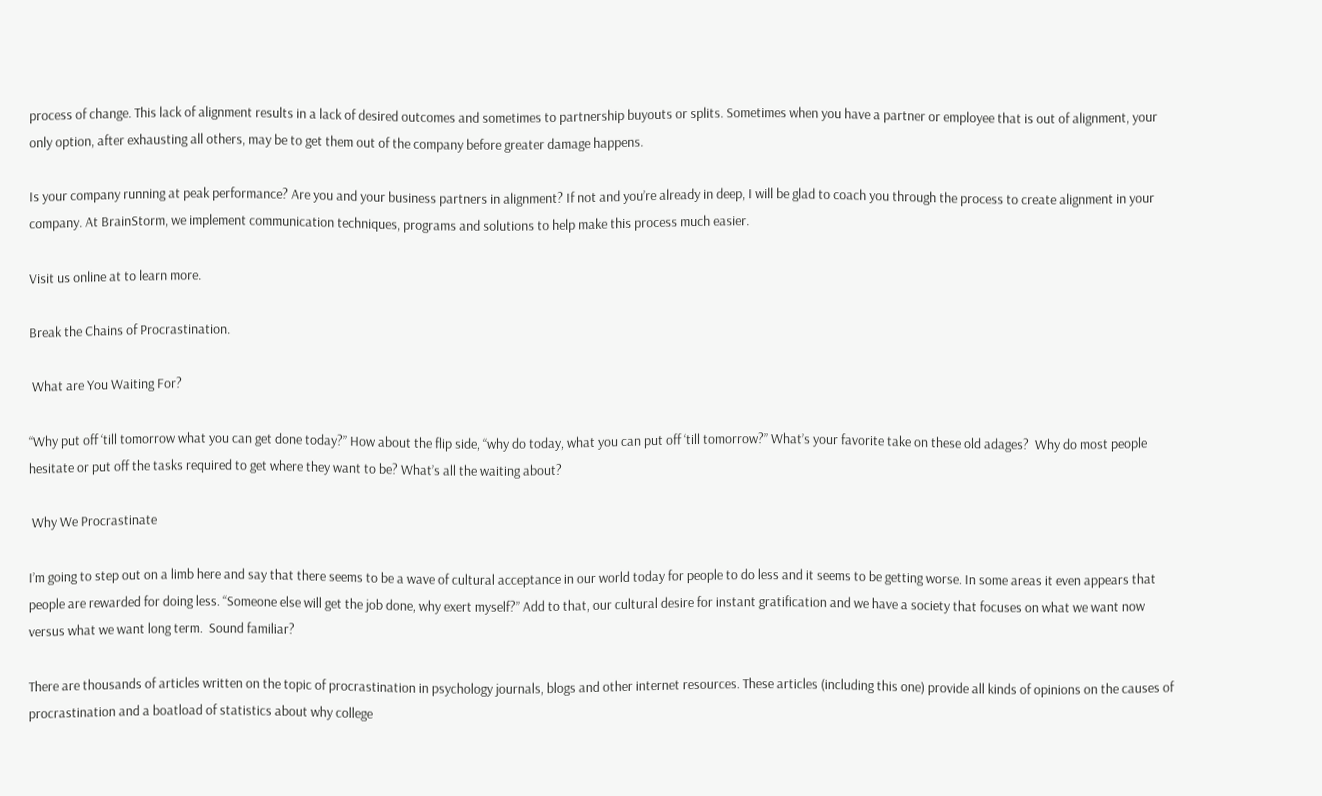process of change. This lack of alignment results in a lack of desired outcomes and sometimes to partnership buyouts or splits. Sometimes when you have a partner or employee that is out of alignment, your only option, after exhausting all others, may be to get them out of the company before greater damage happens.

Is your company running at peak performance? Are you and your business partners in alignment? If not and you’re already in deep, I will be glad to coach you through the process to create alignment in your company. At BrainStorm, we implement communication techniques, programs and solutions to help make this process much easier.

Visit us online at to learn more.

Break the Chains of Procrastination.

 What are You Waiting For?

“Why put off ‘till tomorrow what you can get done today?” How about the flip side, “why do today, what you can put off ‘till tomorrow?” What’s your favorite take on these old adages?  Why do most people hesitate or put off the tasks required to get where they want to be? What’s all the waiting about?

 Why We Procrastinate

I’m going to step out on a limb here and say that there seems to be a wave of cultural acceptance in our world today for people to do less and it seems to be getting worse. In some areas it even appears that people are rewarded for doing less. “Someone else will get the job done, why exert myself?” Add to that, our cultural desire for instant gratification and we have a society that focuses on what we want now versus what we want long term.  Sound familiar?

There are thousands of articles written on the topic of procrastination in psychology journals, blogs and other internet resources. These articles (including this one) provide all kinds of opinions on the causes of procrastination and a boatload of statistics about why college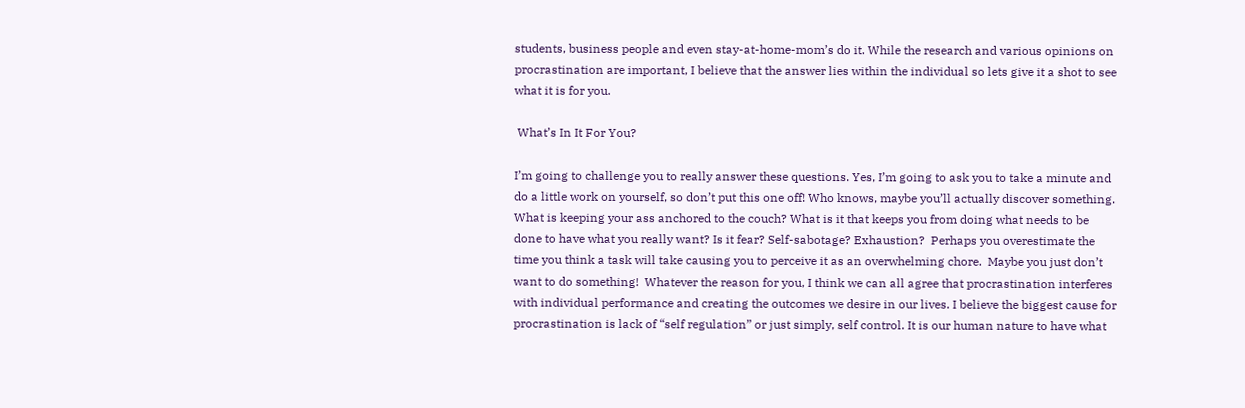students, business people and even stay-at-home-mom’s do it. While the research and various opinions on procrastination are important, I believe that the answer lies within the individual so lets give it a shot to see what it is for you.

 What’s In It For You?

I’m going to challenge you to really answer these questions. Yes, I’m going to ask you to take a minute and do a little work on yourself, so don’t put this one off! Who knows, maybe you’ll actually discover something. What is keeping your ass anchored to the couch? What is it that keeps you from doing what needs to be done to have what you really want? Is it fear? Self-sabotage? Exhaustion?  Perhaps you overestimate the time you think a task will take causing you to perceive it as an overwhelming chore.  Maybe you just don’t want to do something!  Whatever the reason for you, I think we can all agree that procrastination interferes with individual performance and creating the outcomes we desire in our lives. I believe the biggest cause for procrastination is lack of “self regulation” or just simply, self control. It is our human nature to have what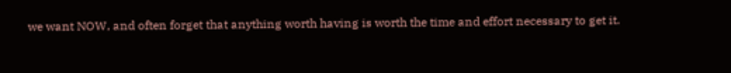we want NOW, and often forget that anything worth having is worth the time and effort necessary to get it.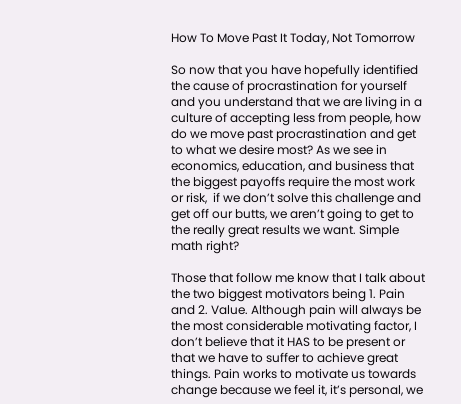How To Move Past It Today, Not Tomorrow

So now that you have hopefully identified the cause of procrastination for yourself and you understand that we are living in a culture of accepting less from people, how do we move past procrastination and get to what we desire most? As we see in economics, education, and business that the biggest payoffs require the most work or risk,  if we don’t solve this challenge and get off our butts, we aren’t going to get to the really great results we want. Simple math right?

Those that follow me know that I talk about the two biggest motivators being 1. Pain and 2. Value. Although pain will always be the most considerable motivating factor, I don’t believe that it HAS to be present or that we have to suffer to achieve great things. Pain works to motivate us towards change because we feel it, it’s personal, we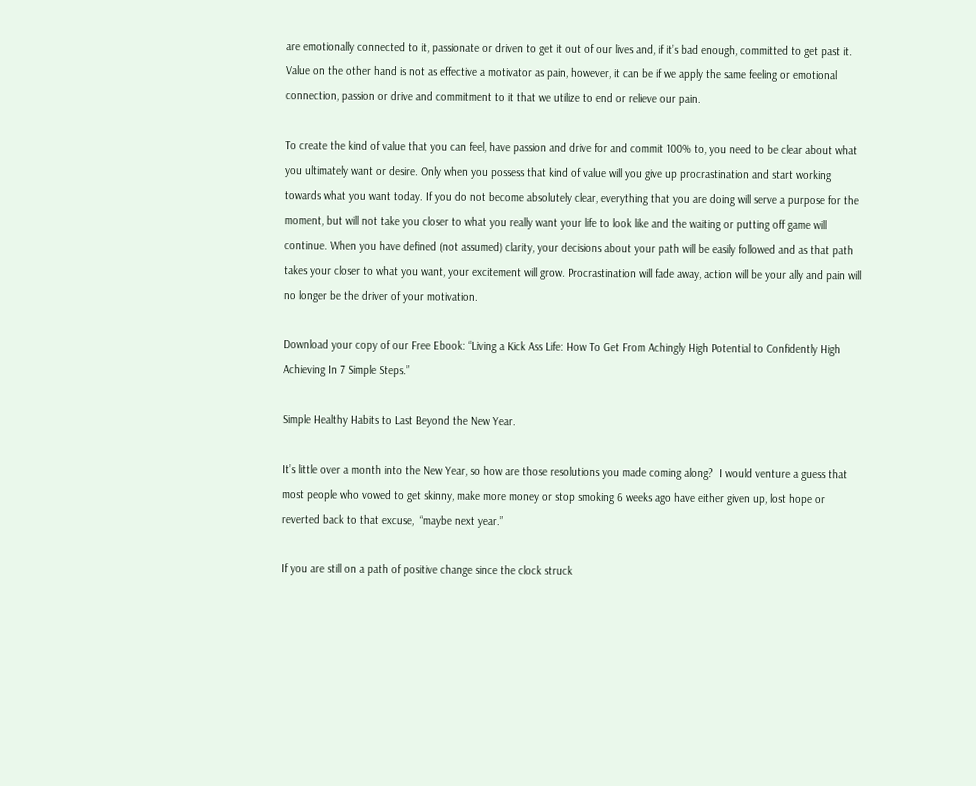are emotionally connected to it, passionate or driven to get it out of our lives and, if it’s bad enough, committed to get past it. Value on the other hand is not as effective a motivator as pain, however, it can be if we apply the same feeling or emotional connection, passion or drive and commitment to it that we utilize to end or relieve our pain.

To create the kind of value that you can feel, have passion and drive for and commit 100% to, you need to be clear about what you ultimately want or desire. Only when you possess that kind of value will you give up procrastination and start working towards what you want today. If you do not become absolutely clear, everything that you are doing will serve a purpose for the moment, but will not take you closer to what you really want your life to look like and the waiting or putting off game will continue. When you have defined (not assumed) clarity, your decisions about your path will be easily followed and as that path takes your closer to what you want, your excitement will grow. Procrastination will fade away, action will be your ally and pain will no longer be the driver of your motivation.

Download your copy of our Free Ebook: “Living a Kick Ass Life: How To Get From Achingly High Potential to Confidently High Achieving In 7 Simple Steps.”

Simple Healthy Habits to Last Beyond the New Year.

It’s little over a month into the New Year, so how are those resolutions you made coming along?  I would venture a guess that most people who vowed to get skinny, make more money or stop smoking 6 weeks ago have either given up, lost hope or reverted back to that excuse,  “maybe next year.”

If you are still on a path of positive change since the clock struck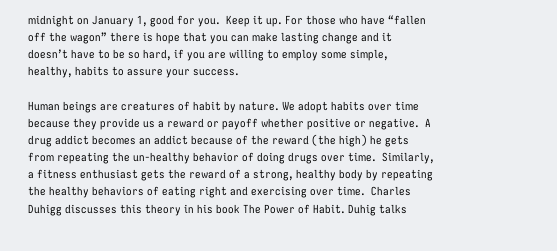midnight on January 1, good for you.  Keep it up. For those who have “fallen off the wagon” there is hope that you can make lasting change and it doesn’t have to be so hard, if you are willing to employ some simple, healthy, habits to assure your success.

Human beings are creatures of habit by nature. We adopt habits over time because they provide us a reward or payoff whether positive or negative.  A drug addict becomes an addict because of the reward (the high) he gets from repeating the un-healthy behavior of doing drugs over time.  Similarly, a fitness enthusiast gets the reward of a strong, healthy body by repeating the healthy behaviors of eating right and exercising over time.  Charles Duhigg discusses this theory in his book The Power of Habit. Duhig talks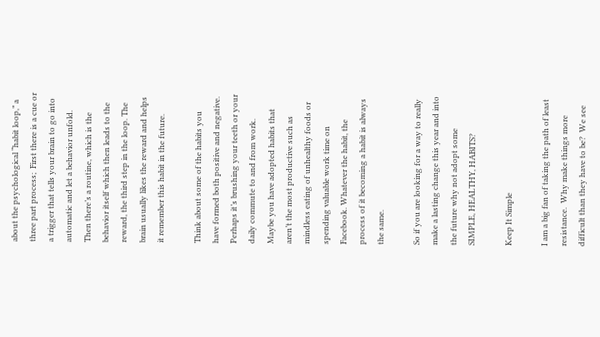about the psychological “habit loop,” a three part process;  First there is a cue or a trigger that tells your brain to go into automatic and let a behavior unfold.  Then there’s a routine, which is the behavior itself which then leads to the reward, the third step in the loop. The brain usually likes the reward and helps it remember this habit in the future.

Think about some of the habits you have formed both positive and negative. Perhaps it’s brushing your teeth or your daily commute to and from work. Maybe you have adopted habits that aren’t the most productive such as mindless eating of unhealthy foods or spending valuable work time on Facebook. Whatever the habit, the process of it becoming a habit is always the same.

So if you are looking for a way to really make a lasting change this year and into the future why not adopt some SIMPLE, HEALTHY, HABITS?

Keep It Simple

I am a big fan of taking the path of least resistance.  Why make things more difficult than they have to be?  We see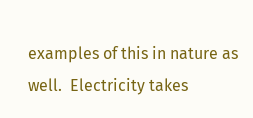examples of this in nature as well.  Electricity takes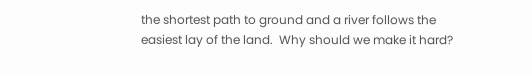the shortest path to ground and a river follows the easiest lay of the land.  Why should we make it hard?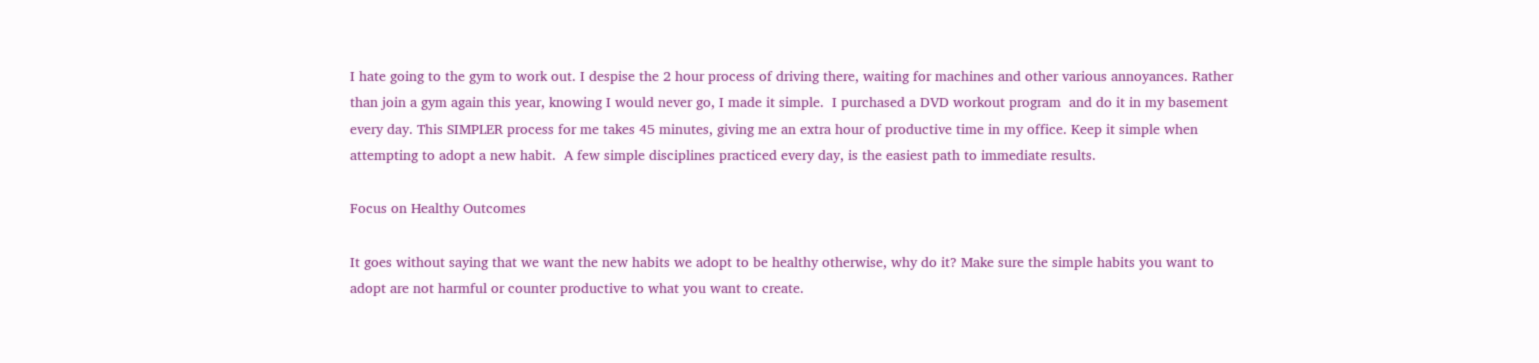I hate going to the gym to work out. I despise the 2 hour process of driving there, waiting for machines and other various annoyances. Rather than join a gym again this year, knowing I would never go, I made it simple.  I purchased a DVD workout program  and do it in my basement every day. This SIMPLER process for me takes 45 minutes, giving me an extra hour of productive time in my office. Keep it simple when attempting to adopt a new habit.  A few simple disciplines practiced every day, is the easiest path to immediate results.

Focus on Healthy Outcomes

It goes without saying that we want the new habits we adopt to be healthy otherwise, why do it? Make sure the simple habits you want to adopt are not harmful or counter productive to what you want to create.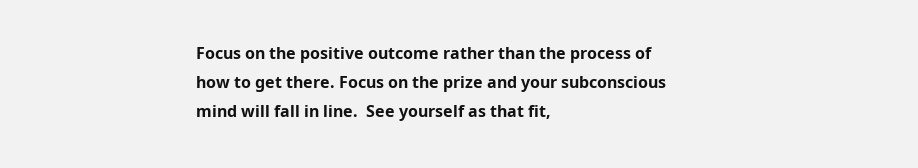Focus on the positive outcome rather than the process of how to get there. Focus on the prize and your subconscious mind will fall in line.  See yourself as that fit,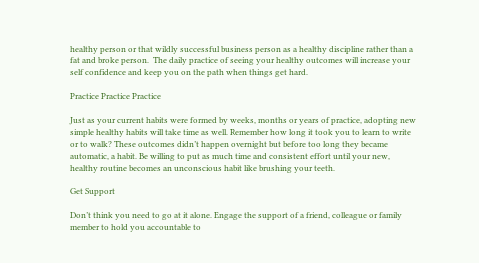healthy person or that wildly successful business person as a healthy discipline rather than a fat and broke person.  The daily practice of seeing your healthy outcomes will increase your self confidence and keep you on the path when things get hard.

Practice Practice Practice

Just as your current habits were formed by weeks, months or years of practice, adopting new simple healthy habits will take time as well. Remember how long it took you to learn to write or to walk? These outcomes didn’t happen overnight but before too long they became automatic, a habit. Be willing to put as much time and consistent effort until your new, healthy routine becomes an unconscious habit like brushing your teeth.

Get Support

Don’t think you need to go at it alone. Engage the support of a friend, colleague or family member to hold you accountable to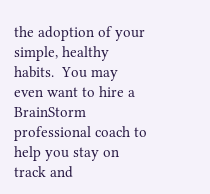the adoption of your simple, healthy habits.  You may even want to hire a BrainStorm professional coach to help you stay on track and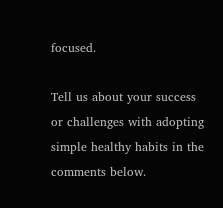focused.

Tell us about your success or challenges with adopting simple healthy habits in the comments below.